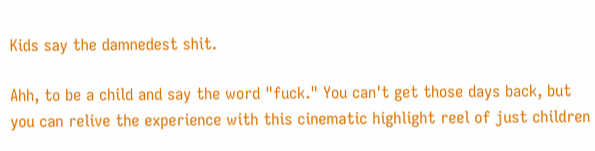Kids say the damnedest shit.

Ahh, to be a child and say the word "fuck." You can't get those days back, but you can relive the experience with this cinematic highlight reel of just children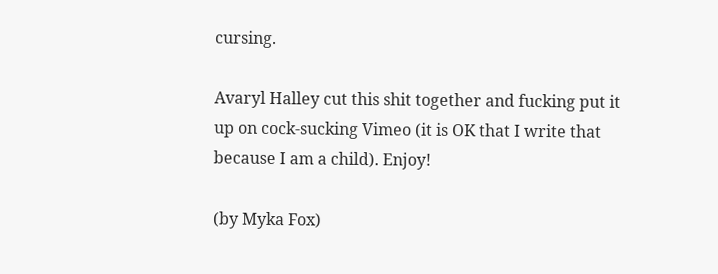cursing.

Avaryl Halley cut this shit together and fucking put it up on cock-sucking Vimeo (it is OK that I write that because I am a child). Enjoy!

(by Myka Fox)